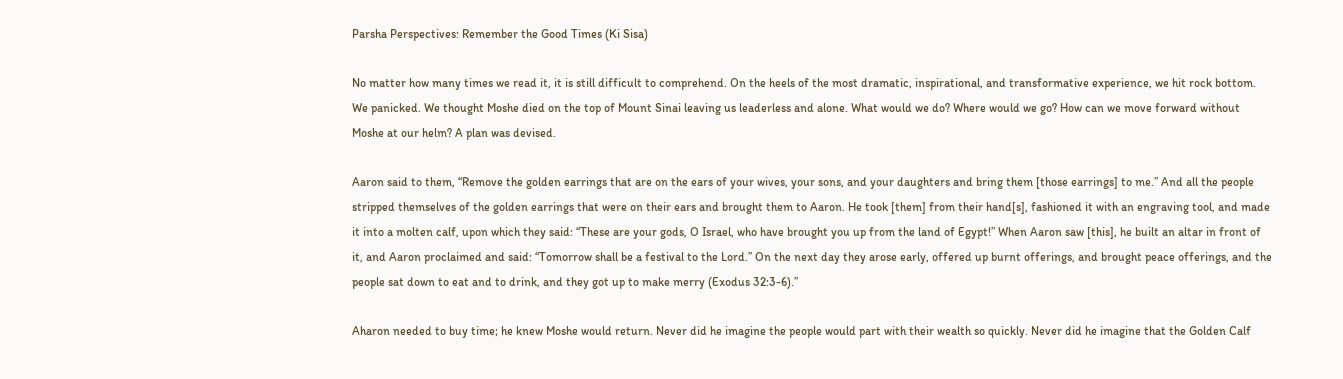Parsha Perspectives: Remember the Good Times (Ki Sisa)

No matter how many times we read it, it is still difficult to comprehend. On the heels of the most dramatic, inspirational, and transformative experience, we hit rock bottom. We panicked. We thought Moshe died on the top of Mount Sinai leaving us leaderless and alone. What would we do? Where would we go? How can we move forward without Moshe at our helm? A plan was devised.

Aaron said to them, “Remove the golden earrings that are on the ears of your wives, your sons, and your daughters and bring them [those earrings] to me.” And all the people stripped themselves of the golden earrings that were on their ears and brought them to Aaron. He took [them] from their hand[s], fashioned it with an engraving tool, and made it into a molten calf, upon which they said: “These are your gods, O Israel, who have brought you up from the land of Egypt!” When Aaron saw [this], he built an altar in front of it, and Aaron proclaimed and said: “Tomorrow shall be a festival to the Lord.” On the next day they arose early, offered up burnt offerings, and brought peace offerings, and the people sat down to eat and to drink, and they got up to make merry (Exodus 32:3-6).”

Aharon needed to buy time; he knew Moshe would return. Never did he imagine the people would part with their wealth so quickly. Never did he imagine that the Golden Calf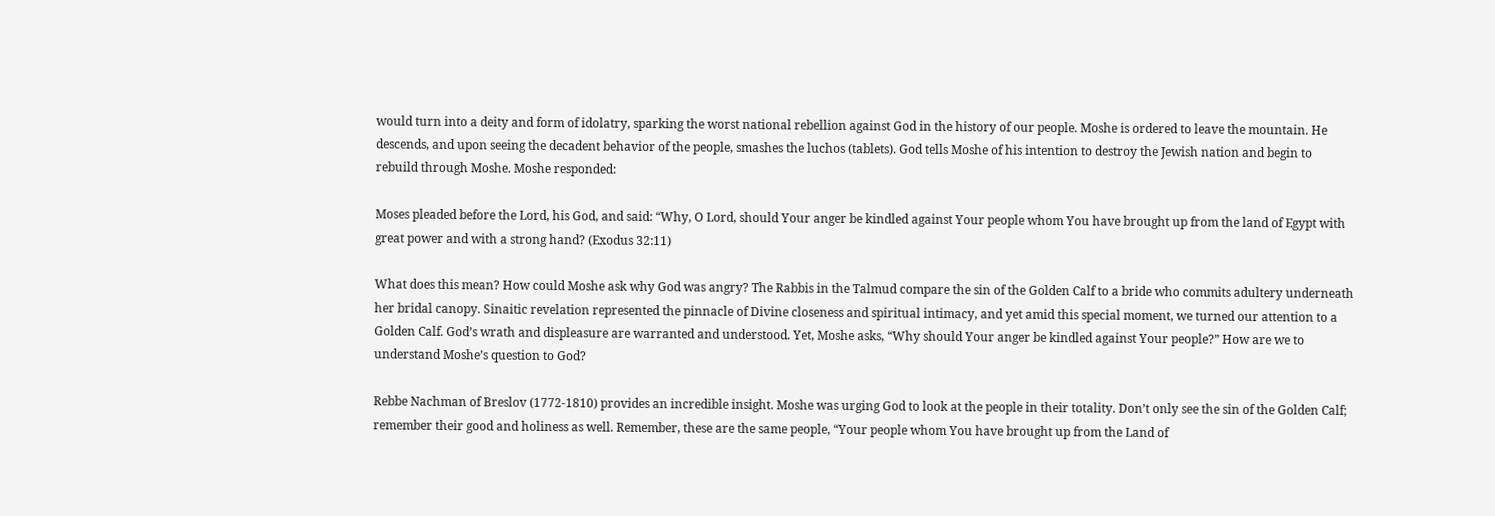would turn into a deity and form of idolatry, sparking the worst national rebellion against God in the history of our people. Moshe is ordered to leave the mountain. He descends, and upon seeing the decadent behavior of the people, smashes the luchos (tablets). God tells Moshe of his intention to destroy the Jewish nation and begin to rebuild through Moshe. Moshe responded:

Moses pleaded before the Lord, his God, and said: “Why, O Lord, should Your anger be kindled against Your people whom You have brought up from the land of Egypt with great power and with a strong hand? (Exodus 32:11)

What does this mean? How could Moshe ask why God was angry? The Rabbis in the Talmud compare the sin of the Golden Calf to a bride who commits adultery underneath her bridal canopy. Sinaitic revelation represented the pinnacle of Divine closeness and spiritual intimacy, and yet amid this special moment, we turned our attention to a Golden Calf. God’s wrath and displeasure are warranted and understood. Yet, Moshe asks, “Why should Your anger be kindled against Your people?” How are we to understand Moshe’s question to God?

Rebbe Nachman of Breslov (1772-1810) provides an incredible insight. Moshe was urging God to look at the people in their totality. Don’t only see the sin of the Golden Calf; remember their good and holiness as well. Remember, these are the same people, “Your people whom You have brought up from the Land of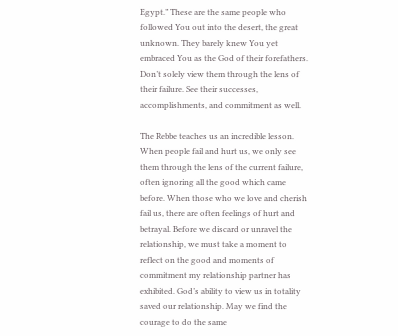Egypt.” These are the same people who followed You out into the desert, the great unknown. They barely knew You yet embraced You as the God of their forefathers. Don’t solely view them through the lens of their failure. See their successes, accomplishments, and commitment as well.

The Rebbe teaches us an incredible lesson. When people fail and hurt us, we only see them through the lens of the current failure, often ignoring all the good which came before. When those who we love and cherish fail us, there are often feelings of hurt and betrayal. Before we discard or unravel the relationship, we must take a moment to reflect on the good and moments of commitment my relationship partner has exhibited. God’s ability to view us in totality saved our relationship. May we find the courage to do the same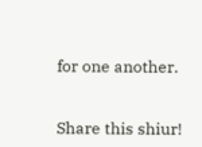for one another.


Share this shiur!